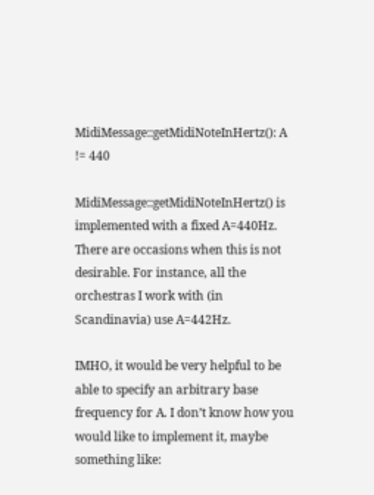MidiMessage::getMidiNoteInHertz(): A != 440

MidiMessage::getMidiNoteInHertz() is implemented with a fixed A=440Hz. There are occasions when this is not desirable. For instance, all the orchestras I work with (in Scandinavia) use A=442Hz.

IMHO, it would be very helpful to be able to specify an arbitrary base frequency for A. I don’t know how you would like to implement it, maybe something like: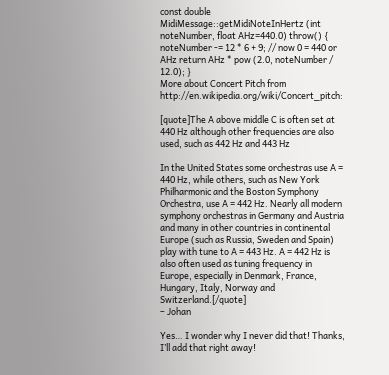const double MidiMessage::getMidiNoteInHertz (int noteNumber, float AHz=440.0) throw() { noteNumber -= 12 * 6 + 9; // now 0 = 440 or AHz return AHz * pow (2.0, noteNumber / 12.0); }
More about Concert Pitch from http://en.wikipedia.org/wiki/Concert_pitch:

[quote]The A above middle C is often set at 440 Hz although other frequencies are also used, such as 442 Hz and 443 Hz

In the United States some orchestras use A = 440 Hz, while others, such as New York Philharmonic and the Boston Symphony Orchestra, use A = 442 Hz. Nearly all modern symphony orchestras in Germany and Austria and many in other countries in continental Europe (such as Russia, Sweden and Spain) play with tune to A = 443 Hz. A = 442 Hz is also often used as tuning frequency in Europe, especially in Denmark, France, Hungary, Italy, Norway and Switzerland.[/quote]
– Johan

Yes… I wonder why I never did that! Thanks, I’ll add that right away!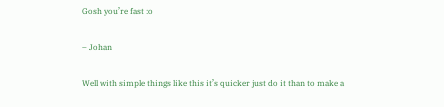Gosh you’re fast :o

– Johan

Well with simple things like this it’s quicker just do it than to make a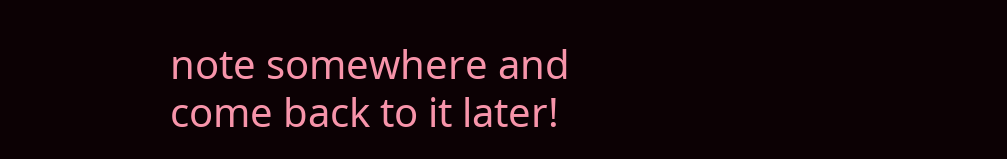note somewhere and come back to it later!